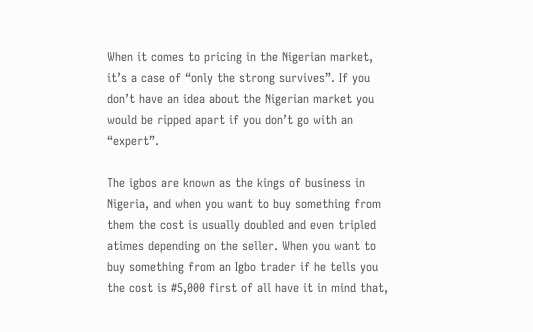When it comes to pricing in the Nigerian market, it’s a case of “only the strong survives”. If you don’t have an idea about the Nigerian market you would be ripped apart if you don’t go with an “expert”.

The igbos are known as the kings of business in Nigeria, and when you want to buy something from them the cost is usually doubled and even tripled atimes depending on the seller. When you want to buy something from an Igbo trader if he tells you the cost is #5,000 first of all have it in mind that,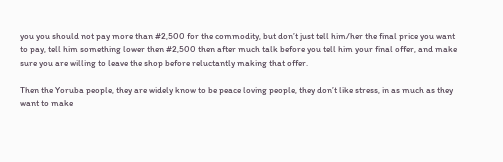you you should not pay more than #2,500 for the commodity, but don’t just tell him/her the final price you want to pay, tell him something lower then #2,500 then after much talk before you tell him your final offer, and make sure you are willing to leave the shop before reluctantly making that offer.

Then the Yoruba people, they are widely know to be peace loving people, they don’t like stress, in as much as they want to make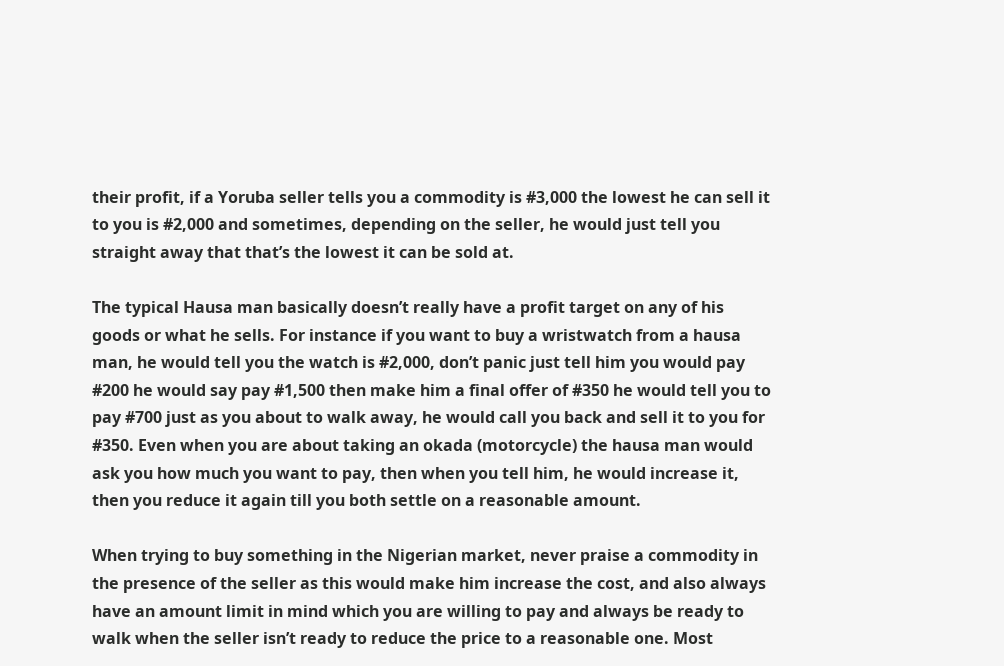their profit, if a Yoruba seller tells you a commodity is #3,000 the lowest he can sell it to you is #2,000 and sometimes, depending on the seller, he would just tell you straight away that that’s the lowest it can be sold at.

The typical Hausa man basically doesn’t really have a profit target on any of his goods or what he sells. For instance if you want to buy a wristwatch from a hausa man, he would tell you the watch is #2,000, don’t panic just tell him you would pay #200 he would say pay #1,500 then make him a final offer of #350 he would tell you to pay #700 just as you about to walk away, he would call you back and sell it to you for #350. Even when you are about taking an okada (motorcycle) the hausa man would ask you how much you want to pay, then when you tell him, he would increase it, then you reduce it again till you both settle on a reasonable amount.

When trying to buy something in the Nigerian market, never praise a commodity in the presence of the seller as this would make him increase the cost, and also always have an amount limit in mind which you are willing to pay and always be ready to walk when the seller isn’t ready to reduce the price to a reasonable one. Most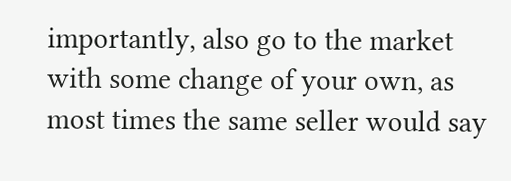importantly, also go to the market with some change of your own, as most times the same seller would say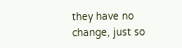they have no change, just so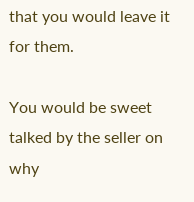that you would leave it for them.

You would be sweet talked by the seller on why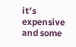it’s expensive and some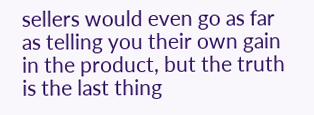sellers would even go as far as telling you their own gain in the product, but the truth is the last thing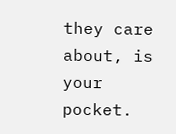they care about, is your pocket.